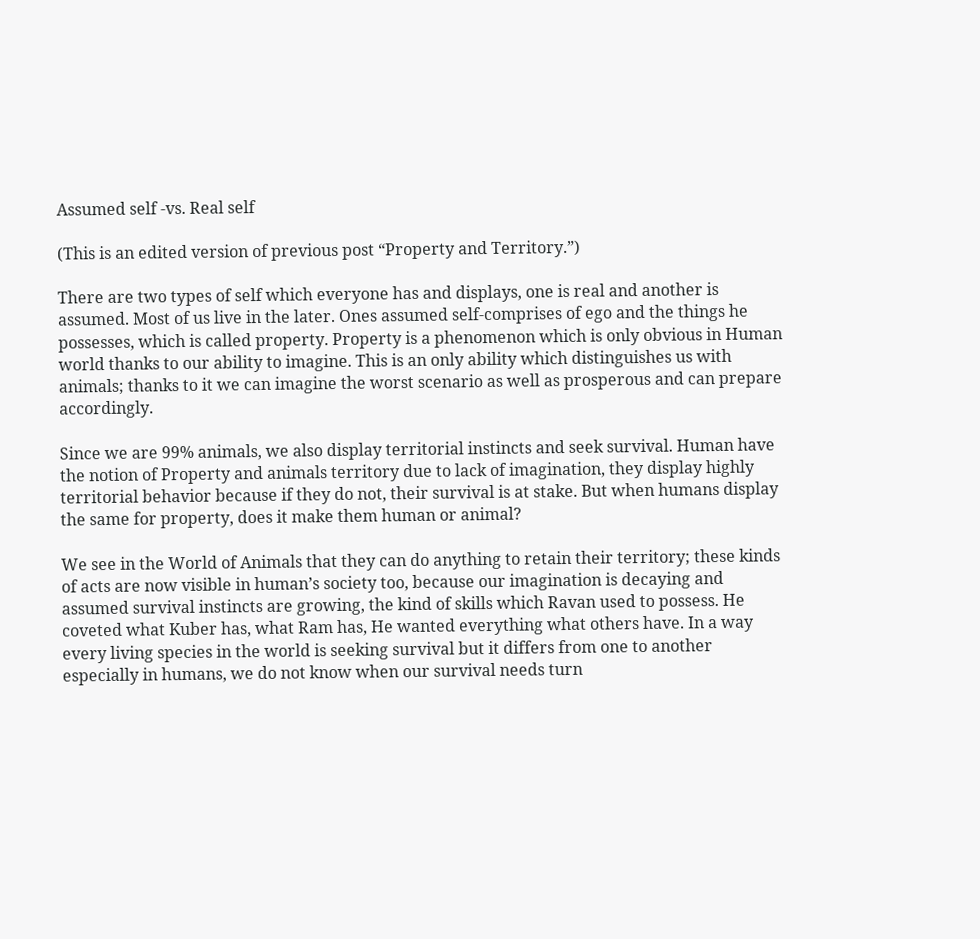Assumed self -vs. Real self

(This is an edited version of previous post “Property and Territory.”)

There are two types of self which everyone has and displays, one is real and another is assumed. Most of us live in the later. Ones assumed self-comprises of ego and the things he possesses, which is called property. Property is a phenomenon which is only obvious in Human world thanks to our ability to imagine. This is an only ability which distinguishes us with animals; thanks to it we can imagine the worst scenario as well as prosperous and can prepare accordingly.

Since we are 99% animals, we also display territorial instincts and seek survival. Human have the notion of Property and animals territory due to lack of imagination, they display highly territorial behavior because if they do not, their survival is at stake. But when humans display the same for property, does it make them human or animal?

We see in the World of Animals that they can do anything to retain their territory; these kinds of acts are now visible in human’s society too, because our imagination is decaying and assumed survival instincts are growing, the kind of skills which Ravan used to possess. He coveted what Kuber has, what Ram has, He wanted everything what others have. In a way every living species in the world is seeking survival but it differs from one to another especially in humans, we do not know when our survival needs turn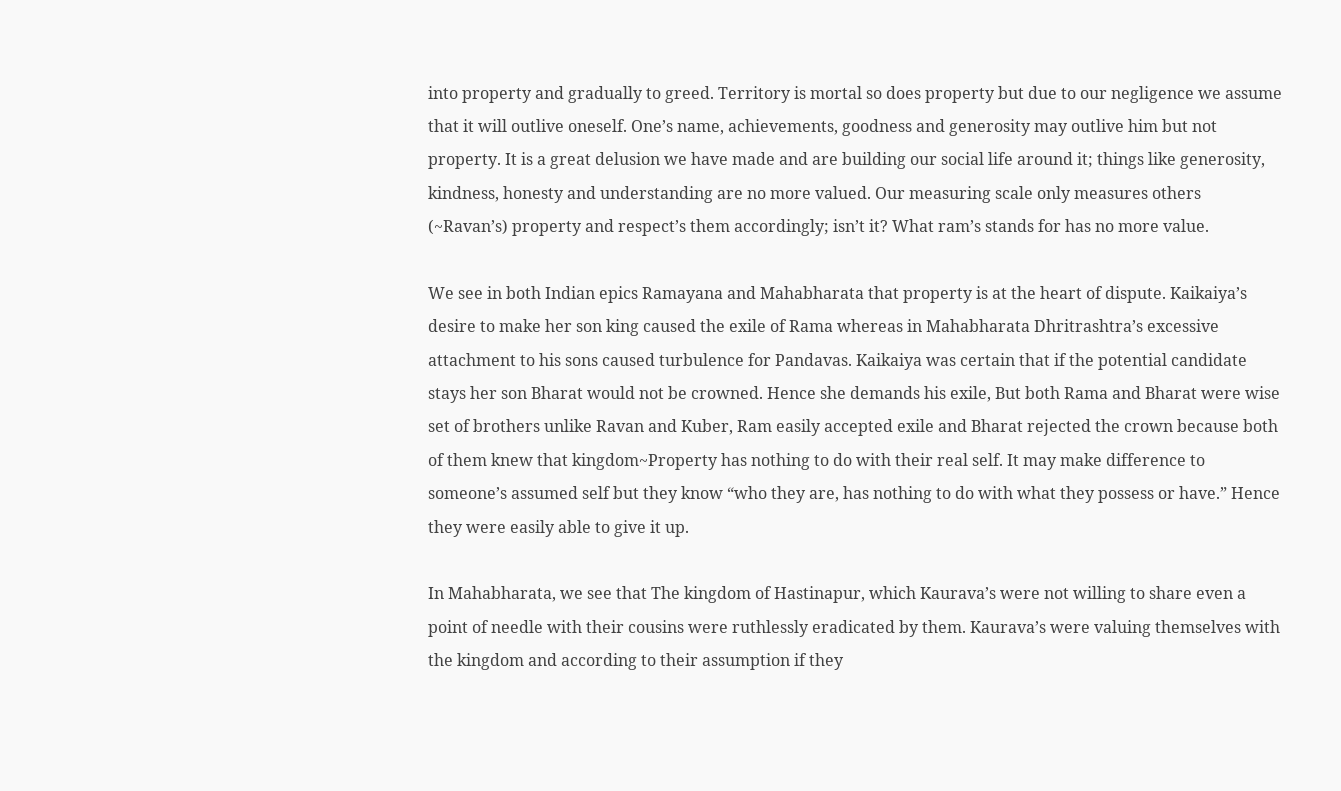into property and gradually to greed. Territory is mortal so does property but due to our negligence we assume that it will outlive oneself. One’s name, achievements, goodness and generosity may outlive him but not property. It is a great delusion we have made and are building our social life around it; things like generosity, kindness, honesty and understanding are no more valued. Our measuring scale only measures others (~Ravan’s) property and respect’s them accordingly; isn’t it? What ram’s stands for has no more value.

We see in both Indian epics Ramayana and Mahabharata that property is at the heart of dispute. Kaikaiya’s desire to make her son king caused the exile of Rama whereas in Mahabharata Dhritrashtra’s excessive attachment to his sons caused turbulence for Pandavas. Kaikaiya was certain that if the potential candidate stays her son Bharat would not be crowned. Hence she demands his exile, But both Rama and Bharat were wise set of brothers unlike Ravan and Kuber, Ram easily accepted exile and Bharat rejected the crown because both of them knew that kingdom~Property has nothing to do with their real self. It may make difference to someone’s assumed self but they know “who they are, has nothing to do with what they possess or have.” Hence they were easily able to give it up.

In Mahabharata, we see that The kingdom of Hastinapur, which Kaurava’s were not willing to share even a point of needle with their cousins were ruthlessly eradicated by them. Kaurava’s were valuing themselves with the kingdom and according to their assumption if they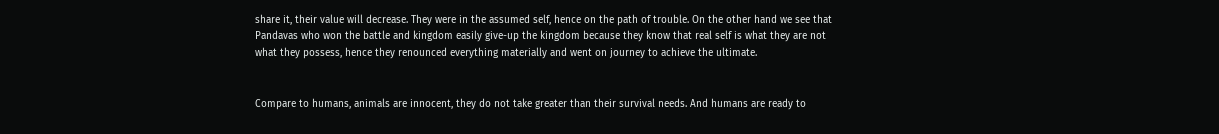share it, their value will decrease. They were in the assumed self, hence on the path of trouble. On the other hand we see that Pandavas who won the battle and kingdom easily give-up the kingdom because they know that real self is what they are not what they possess, hence they renounced everything materially and went on journey to achieve the ultimate.


Compare to humans, animals are innocent, they do not take greater than their survival needs. And humans are ready to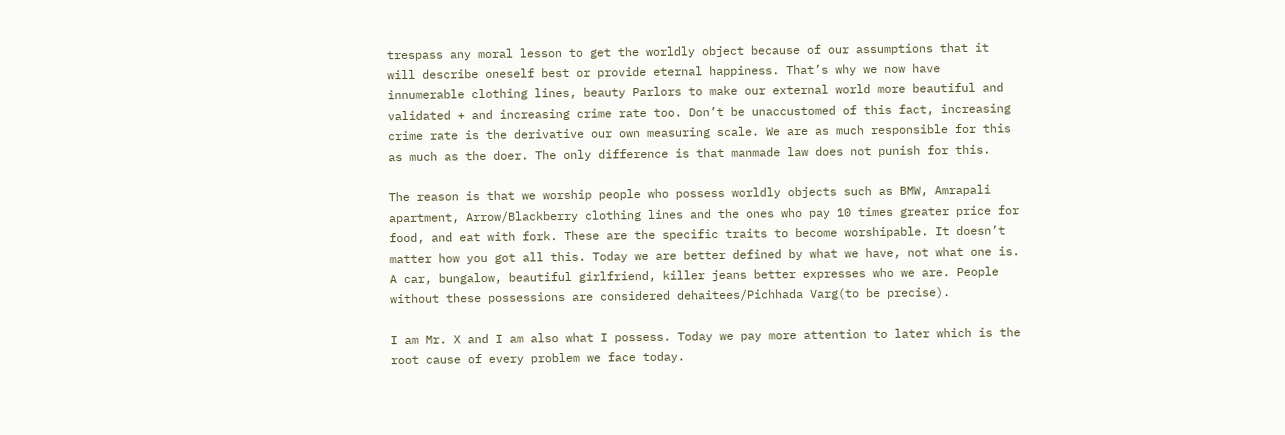trespass any moral lesson to get the worldly object because of our assumptions that it will describe oneself best or provide eternal happiness. That’s why we now have innumerable clothing lines, beauty Parlors to make our external world more beautiful and validated + and increasing crime rate too. Don’t be unaccustomed of this fact, increasing crime rate is the derivative our own measuring scale. We are as much responsible for this as much as the doer. The only difference is that manmade law does not punish for this.

The reason is that we worship people who possess worldly objects such as BMW, Amrapali apartment, Arrow/Blackberry clothing lines and the ones who pay 10 times greater price for food, and eat with fork. These are the specific traits to become worshipable. It doesn’t matter how you got all this. Today we are better defined by what we have, not what one is. A car, bungalow, beautiful girlfriend, killer jeans better expresses who we are. People without these possessions are considered dehaitees/Pichhada Varg(to be precise).

I am Mr. X and I am also what I possess. Today we pay more attention to later which is the root cause of every problem we face today.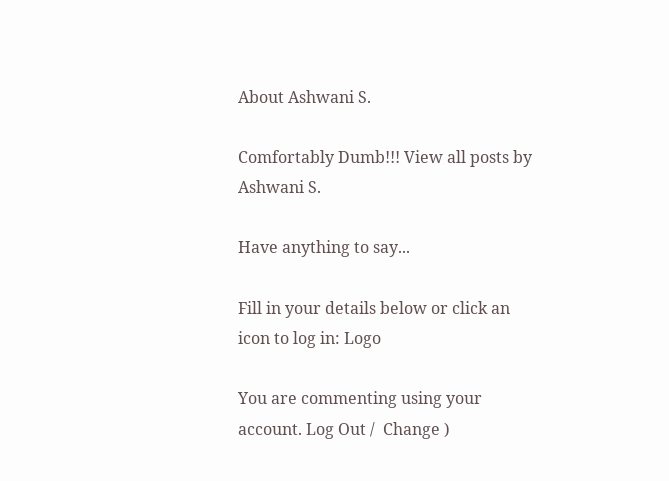About Ashwani S.

Comfortably Dumb!!! View all posts by Ashwani S.

Have anything to say...

Fill in your details below or click an icon to log in: Logo

You are commenting using your account. Log Out /  Change )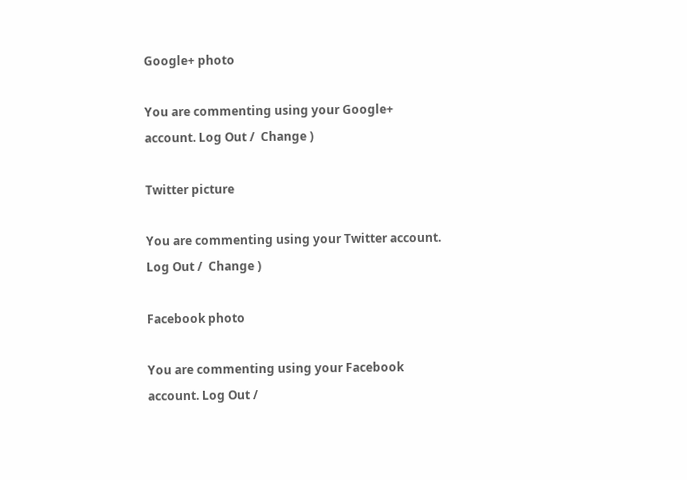Google+ photo

You are commenting using your Google+ account. Log Out /  Change )

Twitter picture

You are commenting using your Twitter account. Log Out /  Change )

Facebook photo

You are commenting using your Facebook account. Log Out /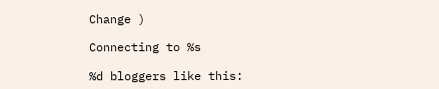Change )

Connecting to %s

%d bloggers like this: